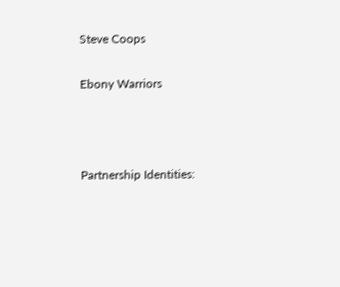Steve Coops

Ebony Warriors



Partnership Identities: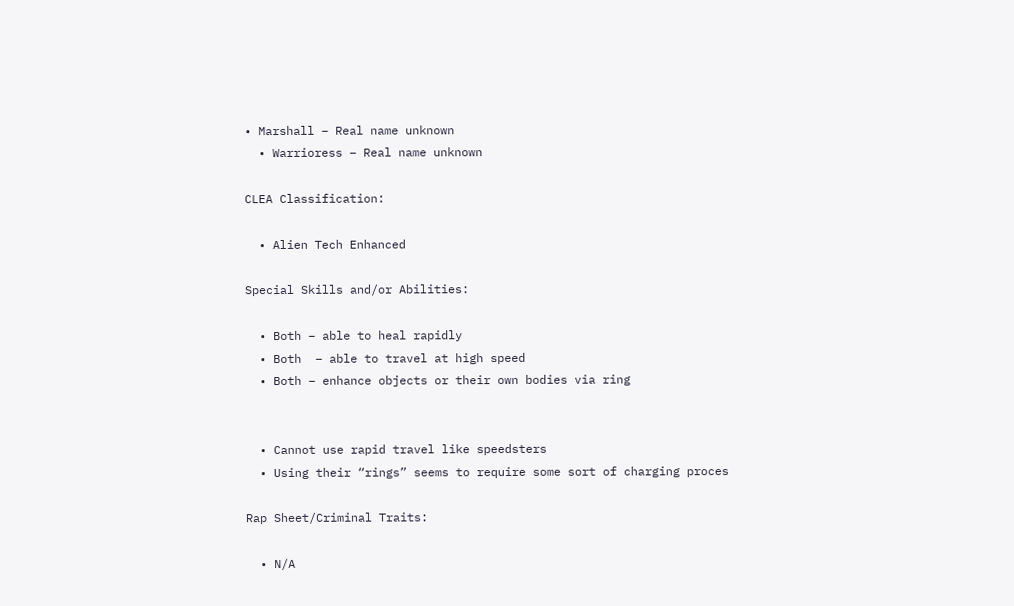• Marshall – Real name unknown
  • Warrioress – Real name unknown

CLEA Classification:

  • Alien Tech Enhanced

Special Skills and/or Abilities:

  • Both – able to heal rapidly
  • Both  – able to travel at high speed
  • Both – enhance objects or their own bodies via ring


  • Cannot use rapid travel like speedsters
  • Using their “rings” seems to require some sort of charging proces

Rap Sheet/Criminal Traits:

  • N/A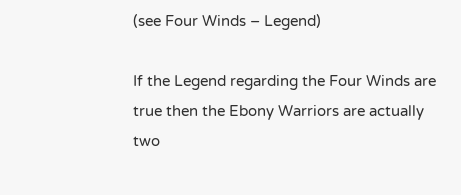(see Four Winds – Legend)

If the Legend regarding the Four Winds are true then the Ebony Warriors are actually two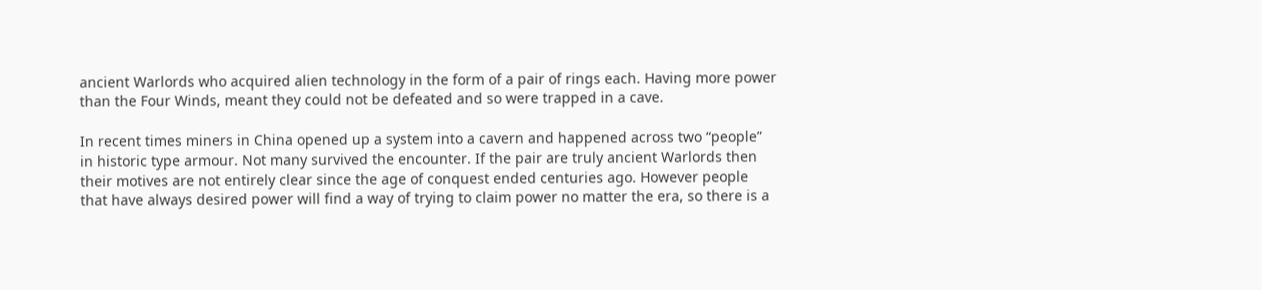ancient Warlords who acquired alien technology in the form of a pair of rings each. Having more power than the Four Winds, meant they could not be defeated and so were trapped in a cave.

In recent times miners in China opened up a system into a cavern and happened across two “people” in historic type armour. Not many survived the encounter. If the pair are truly ancient Warlords then their motives are not entirely clear since the age of conquest ended centuries ago. However people that have always desired power will find a way of trying to claim power no matter the era, so there is a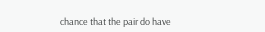chance that the pair do have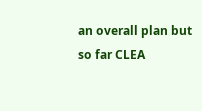an overall plan but so far CLEA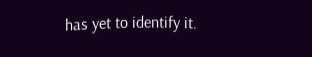has yet to identify it.